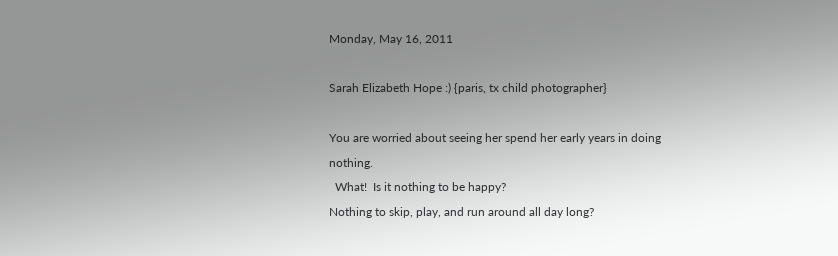Monday, May 16, 2011

Sarah Elizabeth Hope :) {paris, tx child photographer}

You are worried about seeing her spend her early years in doing nothing.
  What!  Is it nothing to be happy?
Nothing to skip, play, and run around all day long?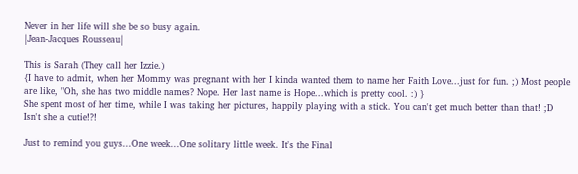Never in her life will she be so busy again.
|Jean-Jacques Rousseau|

This is Sarah (They call her Izzie.)
{I have to admit, when her Mommy was pregnant with her I kinda wanted them to name her Faith Love...just for fun. ;) Most people are like, "Oh, she has two middle names? Nope. Her last name is Hope...which is pretty cool. :) }
She spent most of her time, while I was taking her pictures, happily playing with a stick. You can't get much better than that! ;D
Isn't she a cutie!?!

Just to remind you guys...One week...One solitary little week. It's the Final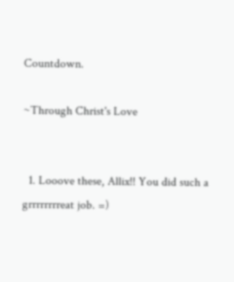Countdown.

~Through Christ's Love


  1. Looove these, Allix!! You did such a grrrrrrrreat job. =)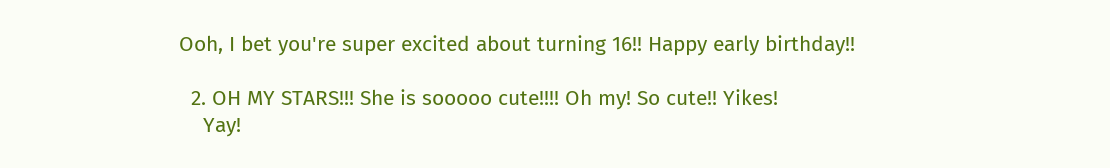Ooh, I bet you're super excited about turning 16!! Happy early birthday!!

  2. OH MY STARS!!! She is sooooo cute!!!! Oh my! So cute!! Yikes!
    Yay!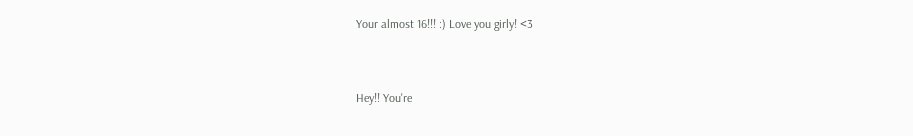Your almost 16!!! :) Love you girly! <3


Hey!! You're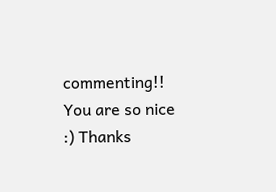commenting!! You are so nice :) Thanks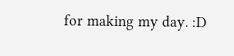for making my day. :D